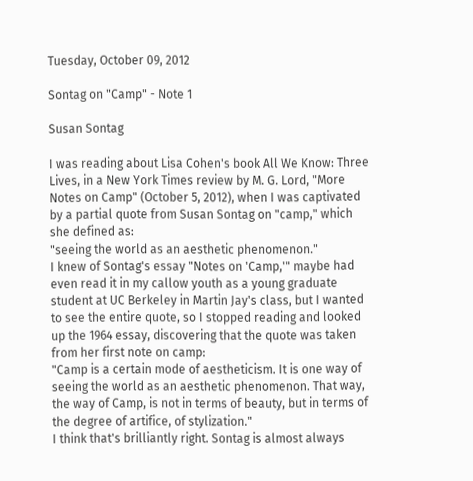Tuesday, October 09, 2012

Sontag on "Camp" - Note 1

Susan Sontag

I was reading about Lisa Cohen's book All We Know: Three Lives, in a New York Times review by M. G. Lord, "More Notes on Camp" (October 5, 2012), when I was captivated by a partial quote from Susan Sontag on "camp," which she defined as:
"seeing the world as an aesthetic phenomenon."
I knew of Sontag's essay "Notes on 'Camp,'" maybe had even read it in my callow youth as a young graduate student at UC Berkeley in Martin Jay's class, but I wanted to see the entire quote, so I stopped reading and looked up the 1964 essay, discovering that the quote was taken from her first note on camp:
"Camp is a certain mode of aestheticism. It is one way of seeing the world as an aesthetic phenomenon. That way, the way of Camp, is not in terms of beauty, but in terms of the degree of artifice, of stylization."
I think that's brilliantly right. Sontag is almost always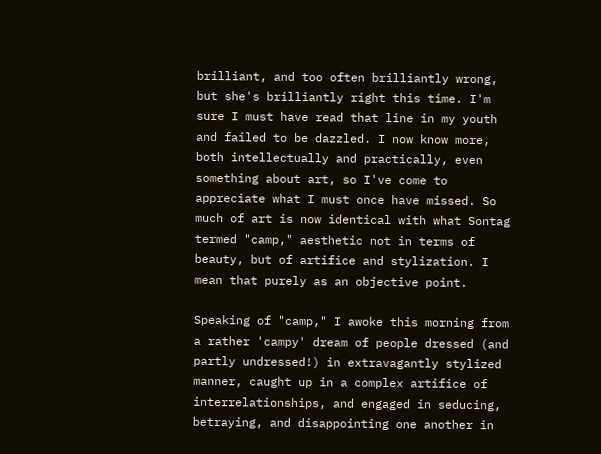brilliant, and too often brilliantly wrong, but she's brilliantly right this time. I'm sure I must have read that line in my youth and failed to be dazzled. I now know more, both intellectually and practically, even something about art, so I've come to appreciate what I must once have missed. So much of art is now identical with what Sontag termed "camp," aesthetic not in terms of beauty, but of artifice and stylization. I mean that purely as an objective point.

Speaking of "camp," I awoke this morning from a rather 'campy' dream of people dressed (and partly undressed!) in extravagantly stylized manner, caught up in a complex artifice of interrelationships, and engaged in seducing, betraying, and disappointing one another in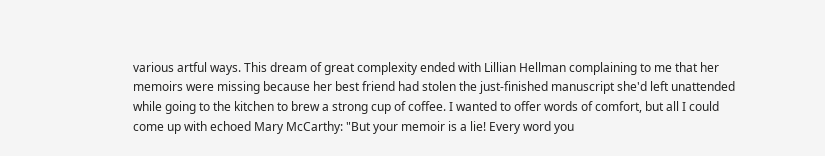various artful ways. This dream of great complexity ended with Lillian Hellman complaining to me that her memoirs were missing because her best friend had stolen the just-finished manuscript she'd left unattended while going to the kitchen to brew a strong cup of coffee. I wanted to offer words of comfort, but all I could come up with echoed Mary McCarthy: "But your memoir is a lie! Every word you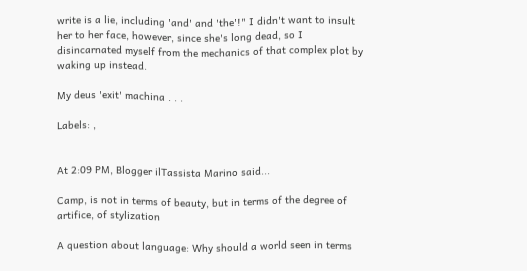write is a lie, including 'and' and 'the'!" I didn't want to insult her to her face, however, since she's long dead, so I disincarnated myself from the mechanics of that complex plot by waking up instead.

My deus 'exit' machina . . .

Labels: ,


At 2:09 PM, Blogger ilTassista Marino said...

Camp, is not in terms of beauty, but in terms of the degree of artifice, of stylization

A question about language: Why should a world seen in terms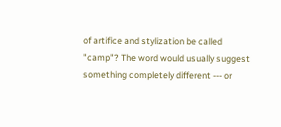of artifice and stylization be called "camp"? The word would usually suggest something completely different --- or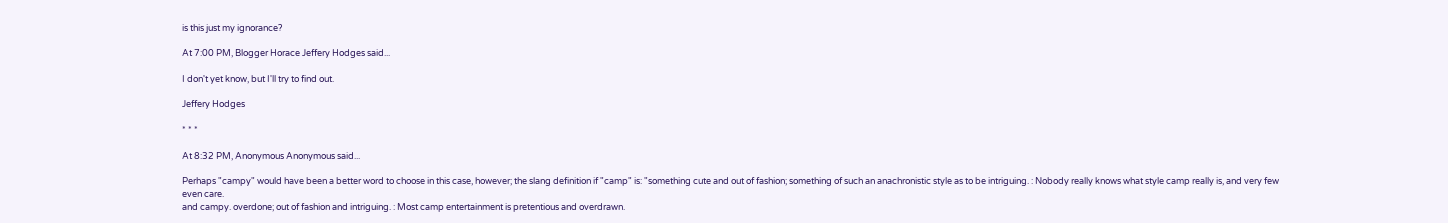is this just my ignorance?

At 7:00 PM, Blogger Horace Jeffery Hodges said...

I don't yet know, but I'll try to find out.

Jeffery Hodges

* * *

At 8:32 PM, Anonymous Anonymous said...

Perhaps "campy" would have been a better word to choose in this case, however; the slang definition if "camp" is: "something cute and out of fashion; something of such an anachronistic style as to be intriguing. : Nobody really knows what style camp really is, and very few even care.
and campy. overdone; out of fashion and intriguing. : Most camp entertainment is pretentious and overdrawn.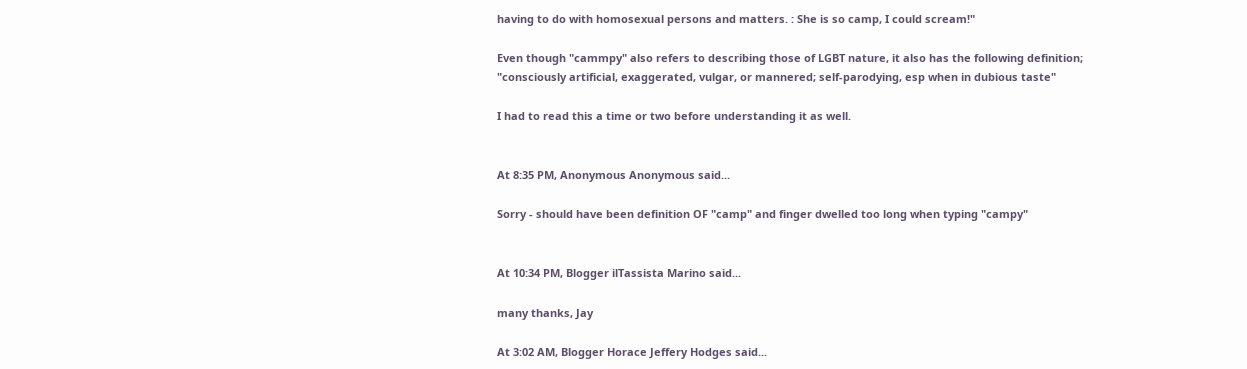having to do with homosexual persons and matters. : She is so camp, I could scream!"

Even though "cammpy" also refers to describing those of LGBT nature, it also has the following definition; "consciously artificial, exaggerated, vulgar, or mannered; self-parodying, esp when in dubious taste"

I had to read this a time or two before understanding it as well.


At 8:35 PM, Anonymous Anonymous said...

Sorry - should have been definition OF "camp" and finger dwelled too long when typing "campy"


At 10:34 PM, Blogger ilTassista Marino said...

many thanks, Jay

At 3:02 AM, Blogger Horace Jeffery Hodges said...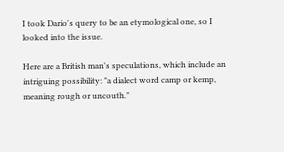I took Dario's query to be an etymological one, so I looked into the issue.

Here are a British man's speculations, which include an intriguing possibility: "a dialect word camp or kemp, meaning rough or uncouth."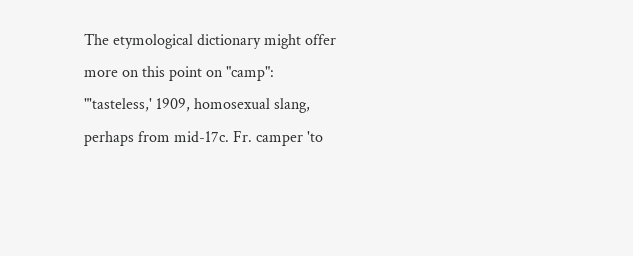The etymological dictionary might offer more on this point on "camp": "'tasteless,' 1909, homosexual slang, perhaps from mid-17c. Fr. camper 'to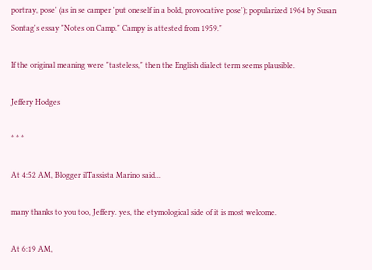portray, pose' (as in se camper 'put oneself in a bold, provocative pose'); popularized 1964 by Susan Sontag's essay "Notes on Camp." Campy is attested from 1959."

If the original meaning were "tasteless," then the English dialect term seems plausible.

Jeffery Hodges

* * *

At 4:52 AM, Blogger ilTassista Marino said...

many thanks to you too, Jeffery. yes, the etymological side of it is most welcome.

At 6:19 AM,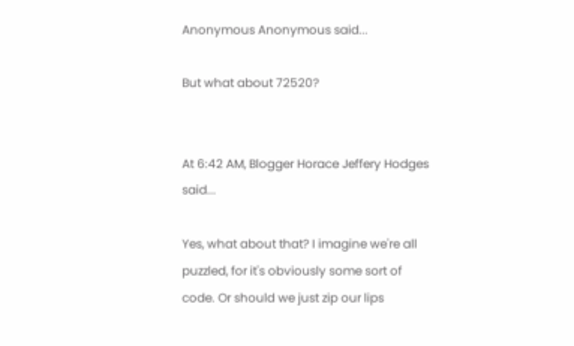Anonymous Anonymous said...

But what about 72520?


At 6:42 AM, Blogger Horace Jeffery Hodges said...

Yes, what about that? I imagine we're all puzzled, for it's obviously some sort of code. Or should we just zip our lips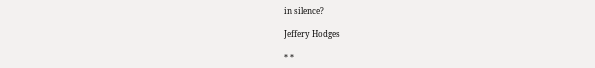in silence?

Jeffery Hodges

* *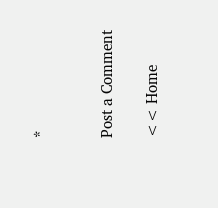*


Post a Comment

<< Home